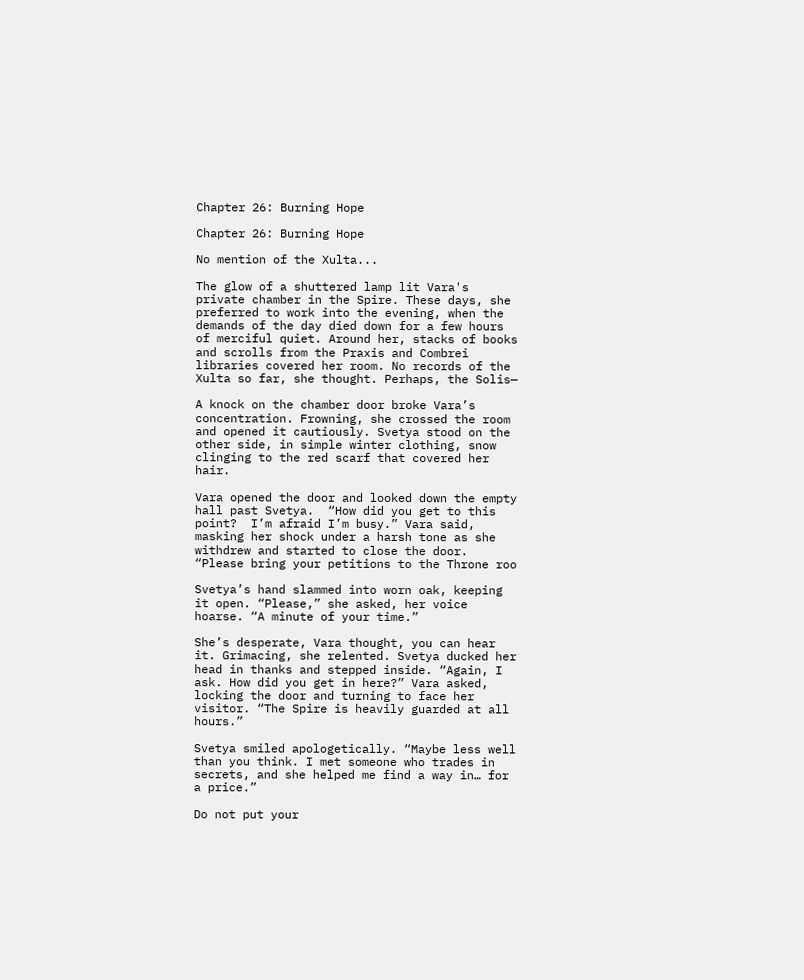Chapter 26: Burning Hope

Chapter 26: Burning Hope

No mention of the Xulta...

The glow of a shuttered lamp lit Vara's private chamber in the Spire. These days, she preferred to work into the evening, when the demands of the day died down for a few hours of merciful quiet. Around her, stacks of books and scrolls from the Praxis and Combrei libraries covered her room. No records of the Xulta so far, she thought. Perhaps, the Solis—

A knock on the chamber door broke Vara’s concentration. Frowning, she crossed the room and opened it cautiously. Svetya stood on the other side, in simple winter clothing, snow clinging to the red scarf that covered her hair.

Vara opened the door and looked down the empty hall past Svetya.  “How did you get to this point?  I’m afraid I’m busy.” Vara said, masking her shock under a harsh tone as she withdrew and started to close the door. “Please bring your petitions to the Throne roo

Svetya’s hand slammed into worn oak, keeping it open. “Please,” she asked, her voice hoarse. “A minute of your time.”

She’s desperate, Vara thought, you can hear it. Grimacing, she relented. Svetya ducked her head in thanks and stepped inside. “Again, I ask. How did you get in here?” Vara asked, locking the door and turning to face her visitor. “The Spire is heavily guarded at all hours.”

Svetya smiled apologetically. “Maybe less well than you think. I met someone who trades in secrets, and she helped me find a way in… for a price.”

Do not put your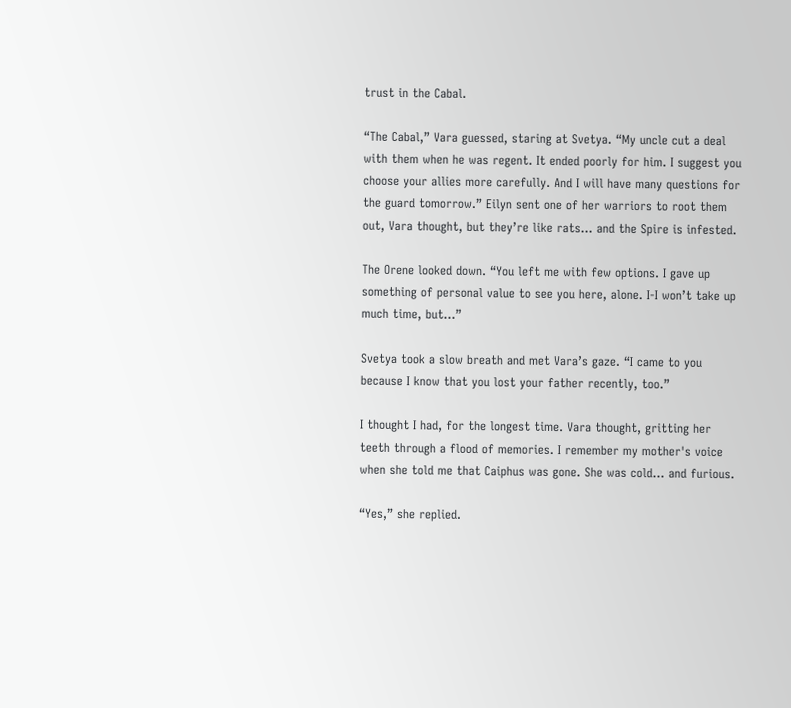trust in the Cabal.

“The Cabal,” Vara guessed, staring at Svetya. “My uncle cut a deal with them when he was regent. It ended poorly for him. I suggest you choose your allies more carefully. And I will have many questions for the guard tomorrow.” Eilyn sent one of her warriors to root them out, Vara thought, but they’re like rats… and the Spire is infested.

The Orene looked down. “You left me with few options. I gave up something of personal value to see you here, alone. I-I won’t take up much time, but…”

Svetya took a slow breath and met Vara’s gaze. “I came to you because I know that you lost your father recently, too.”

I thought I had, for the longest time. Vara thought, gritting her teeth through a flood of memories. I remember my mother's voice when she told me that Caiphus was gone. She was cold… and furious.

“Yes,” she replied.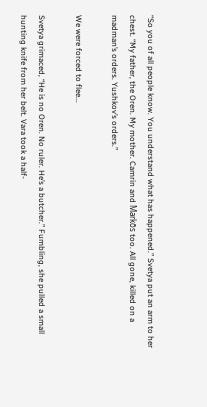“So you of all people know. You understand what has happened.” Svetya put an arm to her chest. “My father, the Oren. My mother. Camrin and Markōs too. All gone, killed on a madman’s orders. Yushkov’s orders.”

We were forced to flee...

Svetya grimaced, “He is no Oren. No ruler. He’s a butcher.” Fumbling, she pulled a small hunting knife from her belt. Vara took a half-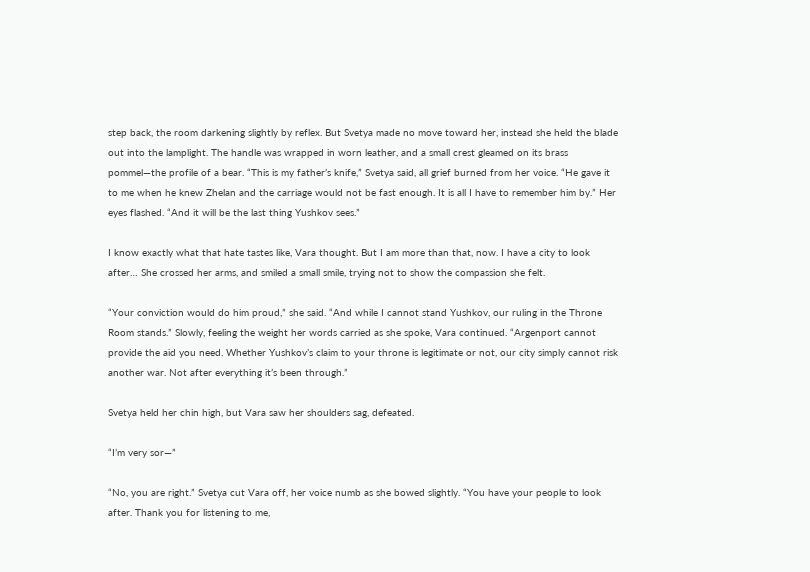step back, the room darkening slightly by reflex. But Svetya made no move toward her, instead she held the blade out into the lamplight. The handle was wrapped in worn leather, and a small crest gleamed on its brass pommel—the profile of a bear. “This is my father’s knife,” Svetya said, all grief burned from her voice. “He gave it to me when he knew Zhelan and the carriage would not be fast enough. It is all I have to remember him by.” Her eyes flashed. “And it will be the last thing Yushkov sees.”

I know exactly what that hate tastes like, Vara thought. But I am more than that, now. I have a city to look after… She crossed her arms, and smiled a small smile, trying not to show the compassion she felt.

“Your conviction would do him proud,” she said. “And while I cannot stand Yushkov, our ruling in the Throne Room stands.” Slowly, feeling the weight her words carried as she spoke, Vara continued. “Argenport cannot provide the aid you need. Whether Yushkov’s claim to your throne is legitimate or not, our city simply cannot risk another war. Not after everything it’s been through.”

Svetya held her chin high, but Vara saw her shoulders sag, defeated.

“I’m very sor—”

“No, you are right.” Svetya cut Vara off, her voice numb as she bowed slightly. “You have your people to look after. Thank you for listening to me,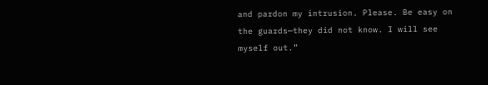and pardon my intrusion. Please. Be easy on the guards—they did not know. I will see myself out.”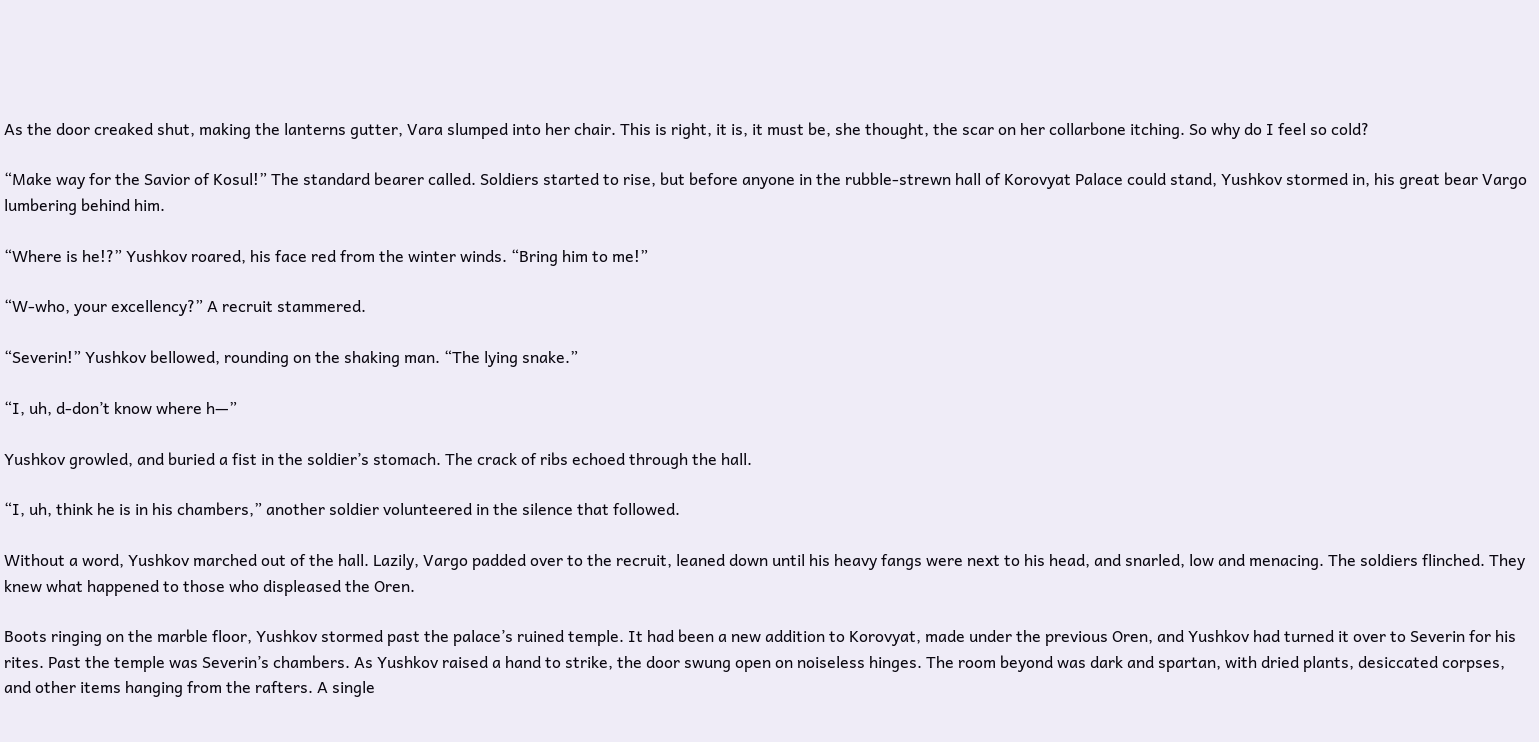As the door creaked shut, making the lanterns gutter, Vara slumped into her chair. This is right, it is, it must be, she thought, the scar on her collarbone itching. So why do I feel so cold?

“Make way for the Savior of Kosul!” The standard bearer called. Soldiers started to rise, but before anyone in the rubble-strewn hall of Korovyat Palace could stand, Yushkov stormed in, his great bear Vargo lumbering behind him.

“Where is he!?” Yushkov roared, his face red from the winter winds. “Bring him to me!”

“W-who, your excellency?” A recruit stammered.

“Severin!” Yushkov bellowed, rounding on the shaking man. “The lying snake.”

“I, uh, d-don’t know where h—”

Yushkov growled, and buried a fist in the soldier’s stomach. The crack of ribs echoed through the hall.

“I, uh, think he is in his chambers,” another soldier volunteered in the silence that followed.

Without a word, Yushkov marched out of the hall. Lazily, Vargo padded over to the recruit, leaned down until his heavy fangs were next to his head, and snarled, low and menacing. The soldiers flinched. They knew what happened to those who displeased the Oren.

Boots ringing on the marble floor, Yushkov stormed past the palace’s ruined temple. It had been a new addition to Korovyat, made under the previous Oren, and Yushkov had turned it over to Severin for his rites. Past the temple was Severin’s chambers. As Yushkov raised a hand to strike, the door swung open on noiseless hinges. The room beyond was dark and spartan, with dried plants, desiccated corpses, and other items hanging from the rafters. A single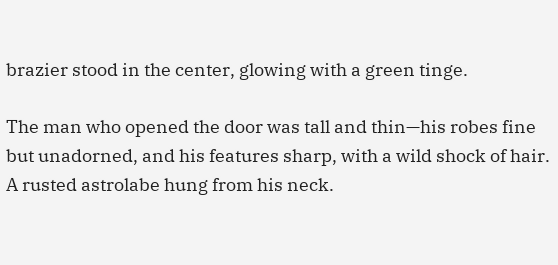brazier stood in the center, glowing with a green tinge.

The man who opened the door was tall and thin—his robes fine but unadorned, and his features sharp, with a wild shock of hair. A rusted astrolabe hung from his neck.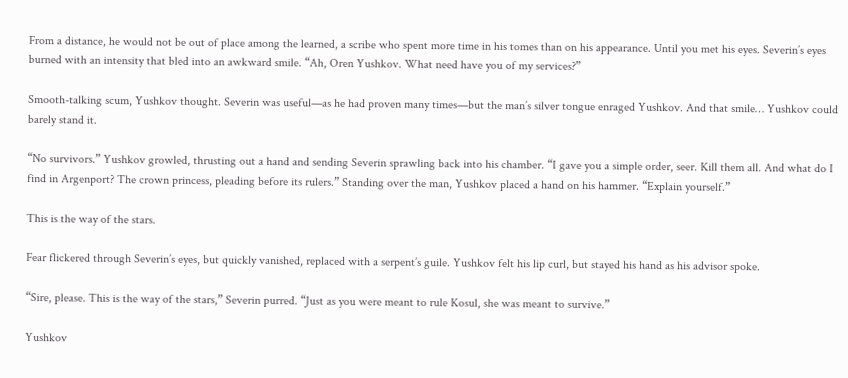From a distance, he would not be out of place among the learned, a scribe who spent more time in his tomes than on his appearance. Until you met his eyes. Severin’s eyes burned with an intensity that bled into an awkward smile. “Ah, Oren Yushkov. What need have you of my services?”

Smooth-talking scum, Yushkov thought. Severin was useful—as he had proven many times—but the man’s silver tongue enraged Yushkov. And that smile… Yushkov could barely stand it.

“No survivors.” Yushkov growled, thrusting out a hand and sending Severin sprawling back into his chamber. “I gave you a simple order, seer. Kill them all. And what do I find in Argenport? The crown princess, pleading before its rulers.” Standing over the man, Yushkov placed a hand on his hammer. “Explain yourself.”

This is the way of the stars.

Fear flickered through Severin’s eyes, but quickly vanished, replaced with a serpent’s guile. Yushkov felt his lip curl, but stayed his hand as his advisor spoke.

“Sire, please. This is the way of the stars,” Severin purred. “Just as you were meant to rule Kosul, she was meant to survive.”

Yushkov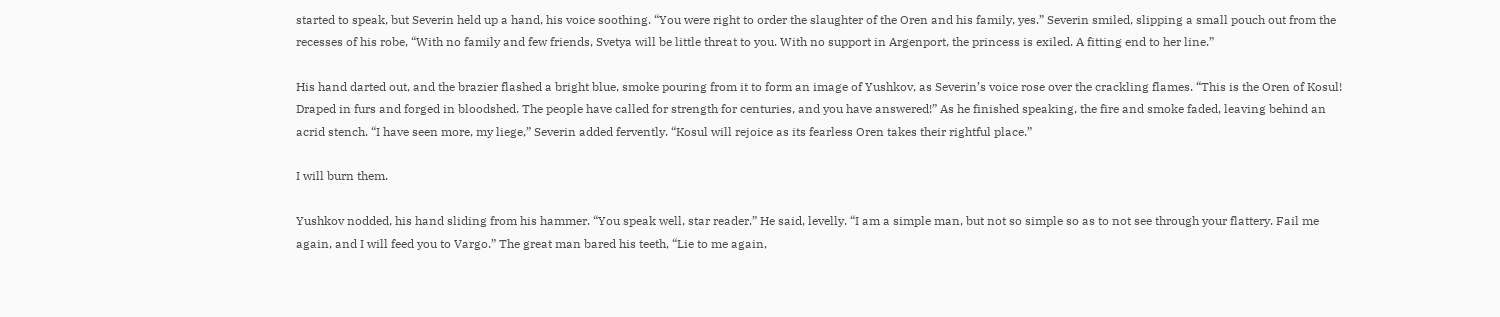started to speak, but Severin held up a hand, his voice soothing. “You were right to order the slaughter of the Oren and his family, yes.” Severin smiled, slipping a small pouch out from the recesses of his robe, “With no family and few friends, Svetya will be little threat to you. With no support in Argenport, the princess is exiled. A fitting end to her line.”

His hand darted out, and the brazier flashed a bright blue, smoke pouring from it to form an image of Yushkov, as Severin’s voice rose over the crackling flames. “This is the Oren of Kosul! Draped in furs and forged in bloodshed. The people have called for strength for centuries, and you have answered!” As he finished speaking, the fire and smoke faded, leaving behind an acrid stench. “I have seen more, my liege,” Severin added fervently. “Kosul will rejoice as its fearless Oren takes their rightful place.”

I will burn them.

Yushkov nodded, his hand sliding from his hammer. “You speak well, star reader.” He said, levelly. “I am a simple man, but not so simple so as to not see through your flattery. Fail me again, and I will feed you to Vargo.” The great man bared his teeth, “Lie to me again,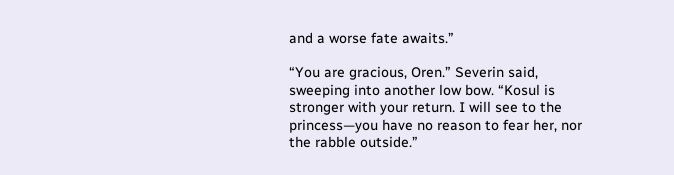and a worse fate awaits.”

“You are gracious, Oren.” Severin said, sweeping into another low bow. “Kosul is stronger with your return. I will see to the princess—you have no reason to fear her, nor the rabble outside.”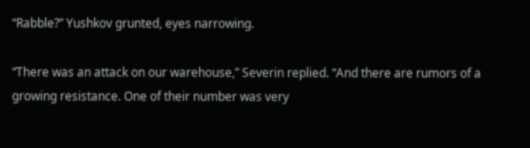“Rabble?” Yushkov grunted, eyes narrowing.

“There was an attack on our warehouse,” Severin replied. “And there are rumors of a growing resistance. One of their number was very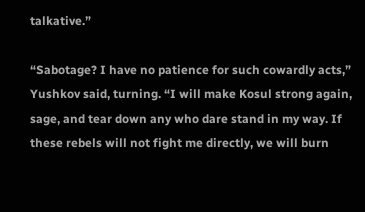talkative.”

“Sabotage? I have no patience for such cowardly acts,” Yushkov said, turning. “I will make Kosul strong again, sage, and tear down any who dare stand in my way. If these rebels will not fight me directly, we will burn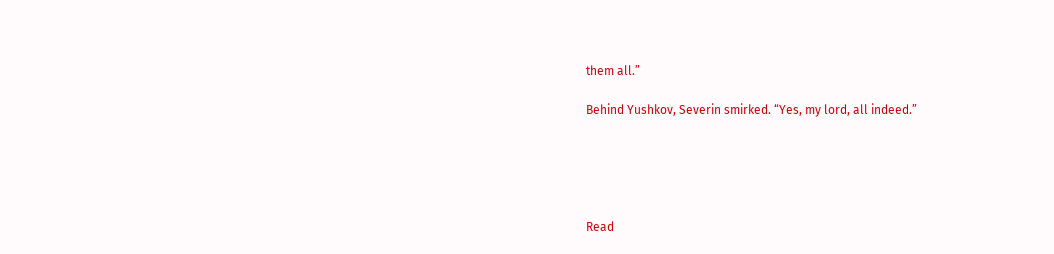them all.”

Behind Yushkov, Severin smirked. “Yes, my lord, all indeed.”





Read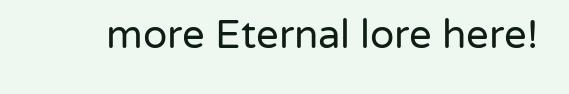more Eternal lore here!